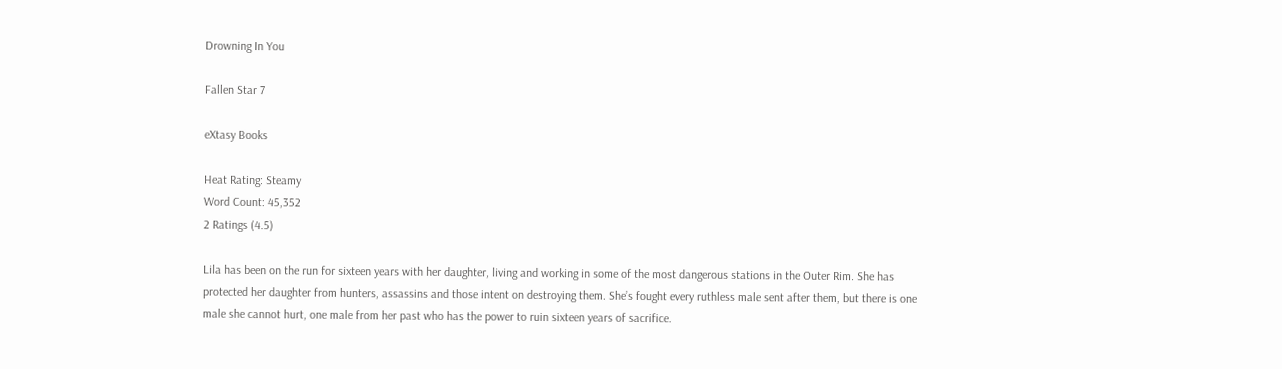Drowning In You

Fallen Star 7

eXtasy Books

Heat Rating: Steamy
Word Count: 45,352
2 Ratings (4.5)

Lila has been on the run for sixteen years with her daughter, living and working in some of the most dangerous stations in the Outer Rim. She has protected her daughter from hunters, assassins and those intent on destroying them. She’s fought every ruthless male sent after them, but there is one male she cannot hurt, one male from her past who has the power to ruin sixteen years of sacrifice.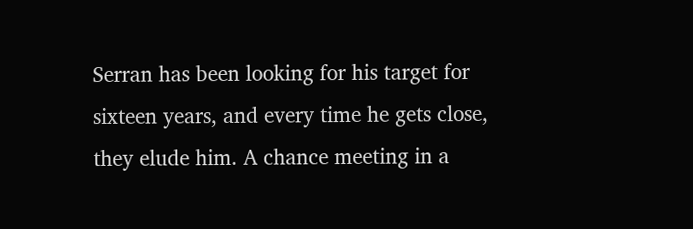Serran has been looking for his target for sixteen years, and every time he gets close, they elude him. A chance meeting in a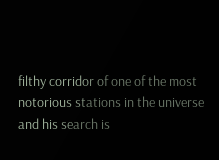filthy corridor of one of the most notorious stations in the universe and his search is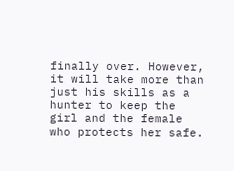finally over. However, it will take more than just his skills as a hunter to keep the girl and the female who protects her safe.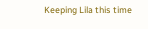Keeping Lila this time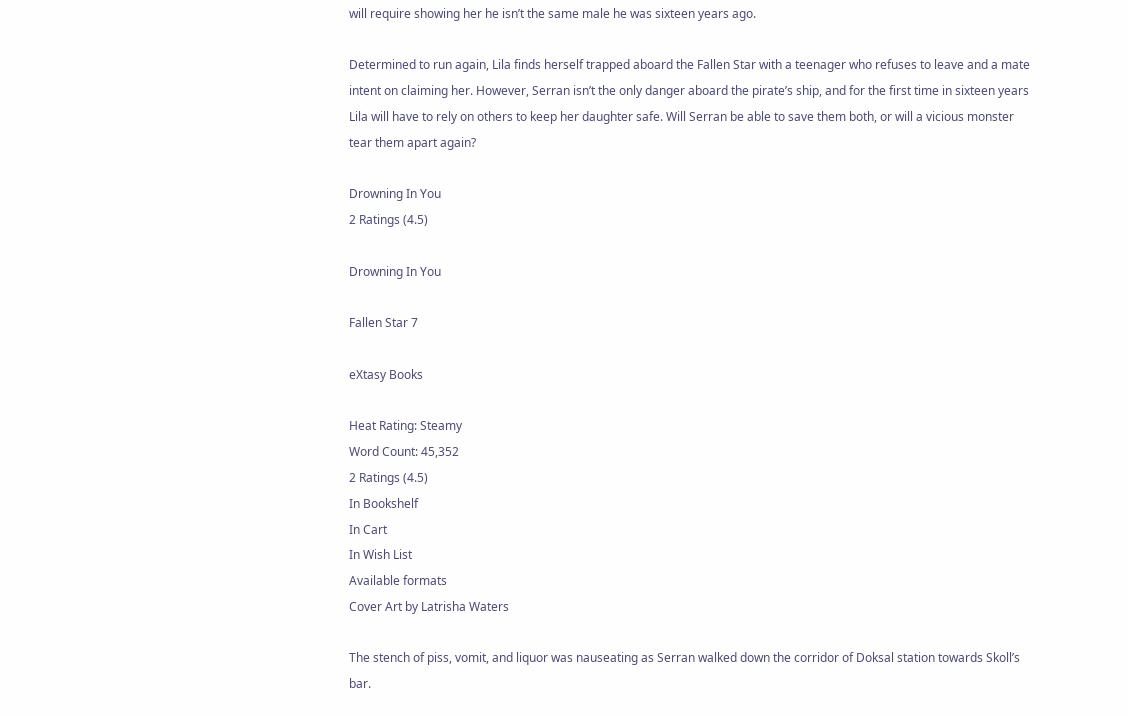will require showing her he isn’t the same male he was sixteen years ago.

Determined to run again, Lila finds herself trapped aboard the Fallen Star with a teenager who refuses to leave and a mate intent on claiming her. However, Serran isn’t the only danger aboard the pirate’s ship, and for the first time in sixteen years Lila will have to rely on others to keep her daughter safe. Will Serran be able to save them both, or will a vicious monster tear them apart again?

Drowning In You
2 Ratings (4.5)

Drowning In You

Fallen Star 7

eXtasy Books

Heat Rating: Steamy
Word Count: 45,352
2 Ratings (4.5)
In Bookshelf
In Cart
In Wish List
Available formats
Cover Art by Latrisha Waters

The stench of piss, vomit, and liquor was nauseating as Serran walked down the corridor of Doksal station towards Skoll’s bar.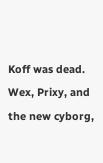Koff was dead. Wex, Prixy, and the new cyborg,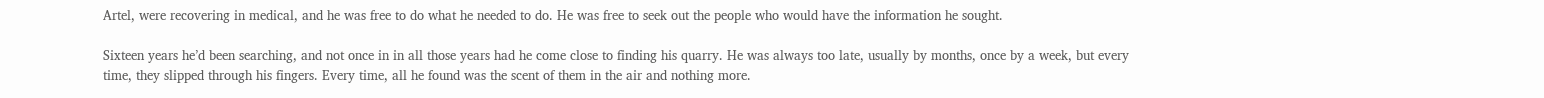Artel, were recovering in medical, and he was free to do what he needed to do. He was free to seek out the people who would have the information he sought.

Sixteen years he’d been searching, and not once in in all those years had he come close to finding his quarry. He was always too late, usually by months, once by a week, but every time, they slipped through his fingers. Every time, all he found was the scent of them in the air and nothing more.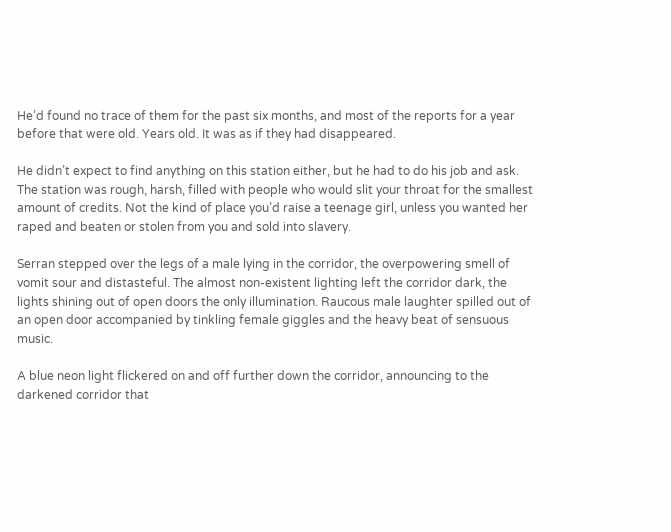He’d found no trace of them for the past six months, and most of the reports for a year before that were old. Years old. It was as if they had disappeared.

He didn’t expect to find anything on this station either, but he had to do his job and ask. The station was rough, harsh, filled with people who would slit your throat for the smallest amount of credits. Not the kind of place you’d raise a teenage girl, unless you wanted her raped and beaten or stolen from you and sold into slavery.

Serran stepped over the legs of a male lying in the corridor, the overpowering smell of vomit sour and distasteful. The almost non-existent lighting left the corridor dark, the lights shining out of open doors the only illumination. Raucous male laughter spilled out of an open door accompanied by tinkling female giggles and the heavy beat of sensuous music.

A blue neon light flickered on and off further down the corridor, announcing to the darkened corridor that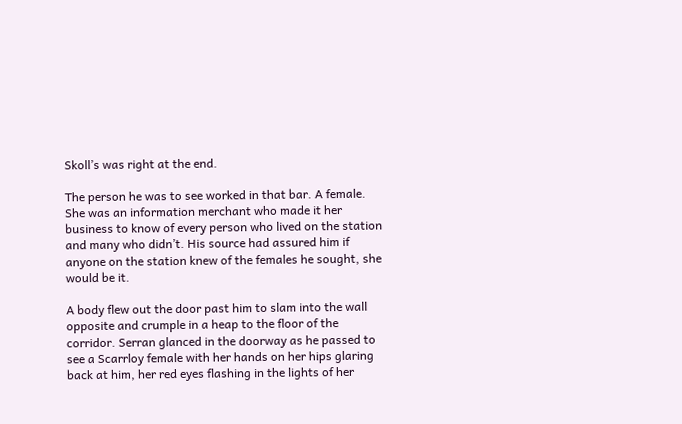Skoll’s was right at the end.

The person he was to see worked in that bar. A female. She was an information merchant who made it her business to know of every person who lived on the station and many who didn’t. His source had assured him if anyone on the station knew of the females he sought, she would be it.

A body flew out the door past him to slam into the wall opposite and crumple in a heap to the floor of the corridor. Serran glanced in the doorway as he passed to see a Scarrloy female with her hands on her hips glaring back at him, her red eyes flashing in the lights of her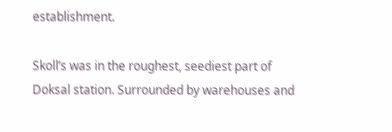establishment.

Skoll’s was in the roughest, seediest part of Doksal station. Surrounded by warehouses and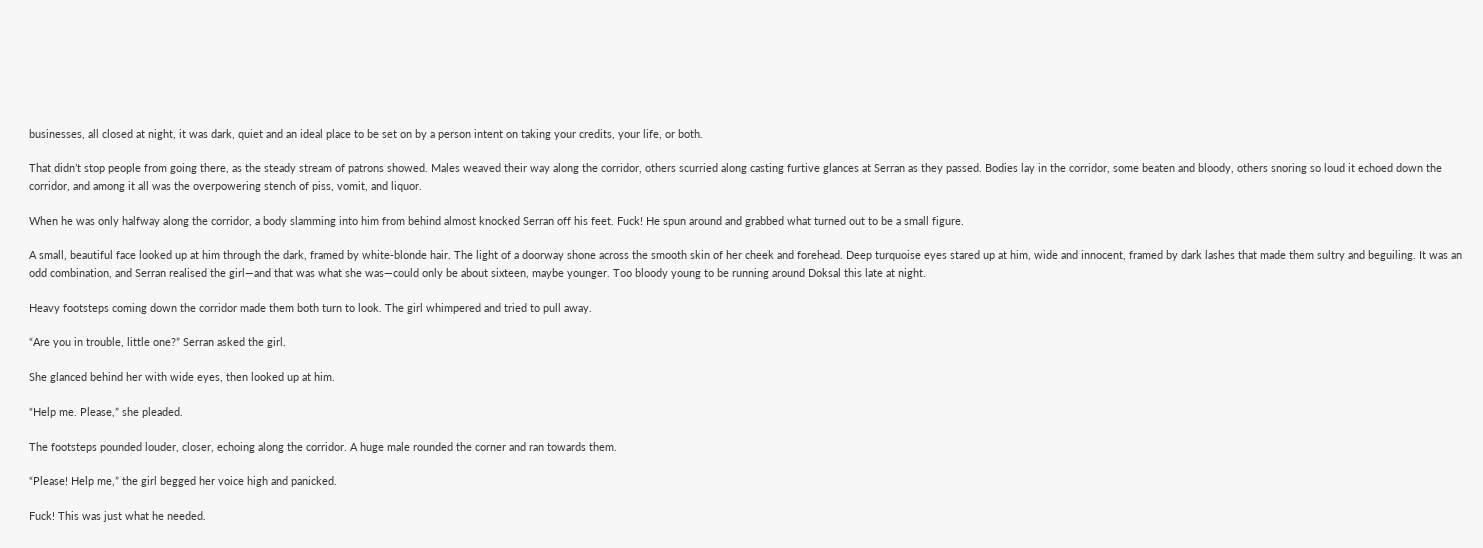businesses, all closed at night, it was dark, quiet and an ideal place to be set on by a person intent on taking your credits, your life, or both.

That didn’t stop people from going there, as the steady stream of patrons showed. Males weaved their way along the corridor, others scurried along casting furtive glances at Serran as they passed. Bodies lay in the corridor, some beaten and bloody, others snoring so loud it echoed down the corridor, and among it all was the overpowering stench of piss, vomit, and liquor.

When he was only halfway along the corridor, a body slamming into him from behind almost knocked Serran off his feet. Fuck! He spun around and grabbed what turned out to be a small figure.

A small, beautiful face looked up at him through the dark, framed by white-blonde hair. The light of a doorway shone across the smooth skin of her cheek and forehead. Deep turquoise eyes stared up at him, wide and innocent, framed by dark lashes that made them sultry and beguiling. It was an odd combination, and Serran realised the girl—and that was what she was—could only be about sixteen, maybe younger. Too bloody young to be running around Doksal this late at night.

Heavy footsteps coming down the corridor made them both turn to look. The girl whimpered and tried to pull away.

“Are you in trouble, little one?” Serran asked the girl.

She glanced behind her with wide eyes, then looked up at him.

“Help me. Please,” she pleaded.

The footsteps pounded louder, closer, echoing along the corridor. A huge male rounded the corner and ran towards them.

“Please! Help me,” the girl begged her voice high and panicked.

Fuck! This was just what he needed.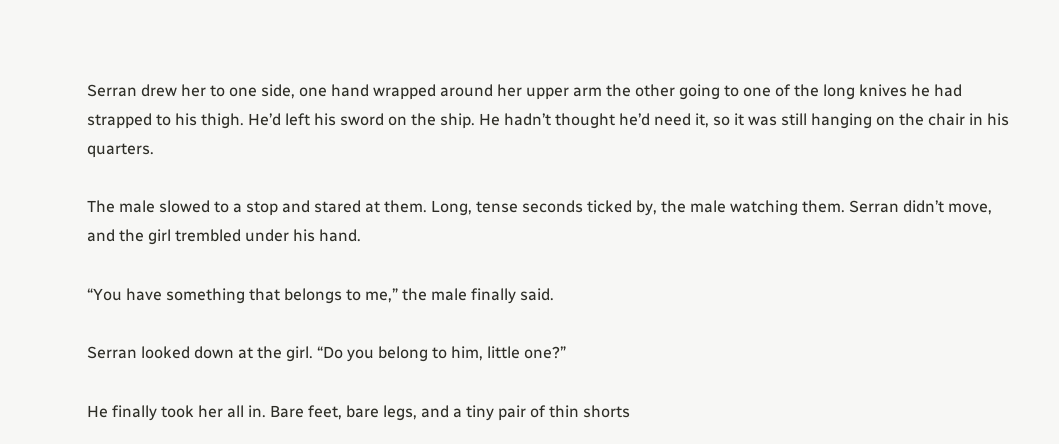Serran drew her to one side, one hand wrapped around her upper arm the other going to one of the long knives he had strapped to his thigh. He’d left his sword on the ship. He hadn’t thought he’d need it, so it was still hanging on the chair in his quarters.

The male slowed to a stop and stared at them. Long, tense seconds ticked by, the male watching them. Serran didn’t move, and the girl trembled under his hand.

“You have something that belongs to me,” the male finally said.

Serran looked down at the girl. “Do you belong to him, little one?”

He finally took her all in. Bare feet, bare legs, and a tiny pair of thin shorts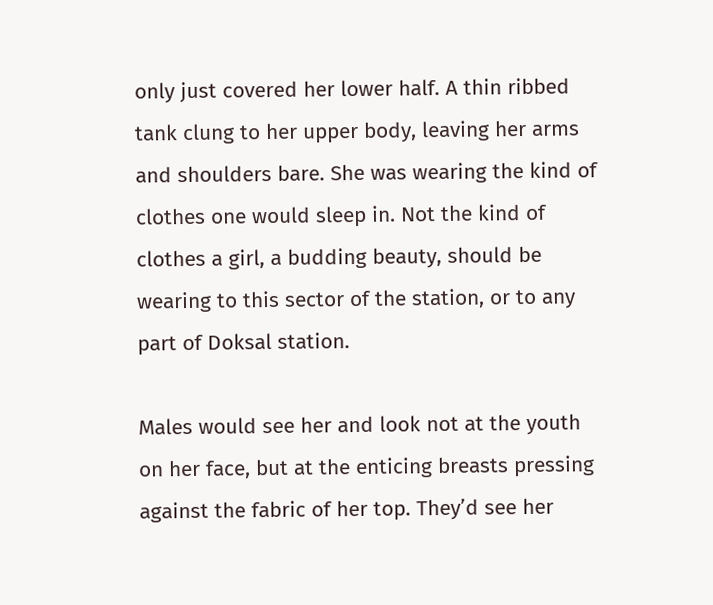only just covered her lower half. A thin ribbed tank clung to her upper body, leaving her arms and shoulders bare. She was wearing the kind of clothes one would sleep in. Not the kind of clothes a girl, a budding beauty, should be wearing to this sector of the station, or to any part of Doksal station.

Males would see her and look not at the youth on her face, but at the enticing breasts pressing against the fabric of her top. They’d see her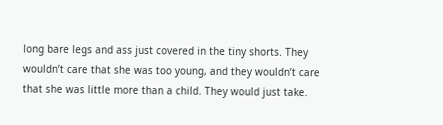long bare legs and ass just covered in the tiny shorts. They wouldn’t care that she was too young, and they wouldn’t care that she was little more than a child. They would just take.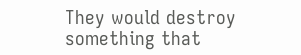They would destroy something that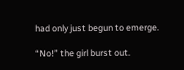had only just begun to emerge.

“No!” the girl burst out.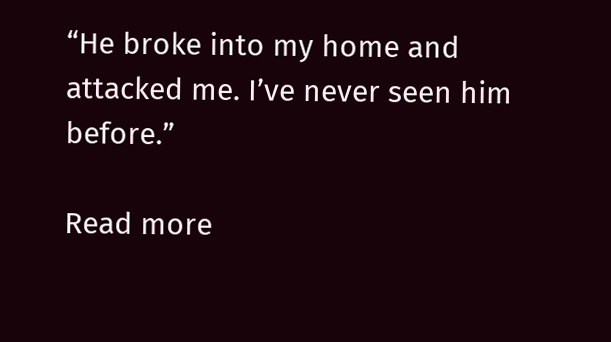“He broke into my home and attacked me. I’ve never seen him before.”

Read more